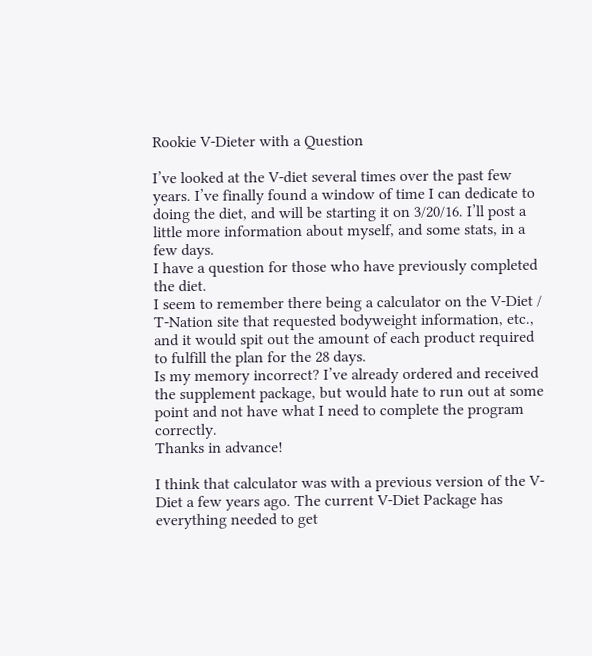Rookie V-Dieter with a Question

I’ve looked at the V-diet several times over the past few years. I’ve finally found a window of time I can dedicate to doing the diet, and will be starting it on 3/20/16. I’ll post a little more information about myself, and some stats, in a few days.
I have a question for those who have previously completed the diet.
I seem to remember there being a calculator on the V-Diet / T-Nation site that requested bodyweight information, etc., and it would spit out the amount of each product required to fulfill the plan for the 28 days.
Is my memory incorrect? I’ve already ordered and received the supplement package, but would hate to run out at some point and not have what I need to complete the program correctly.
Thanks in advance!

I think that calculator was with a previous version of the V-Diet a few years ago. The current V-Diet Package has everything needed to get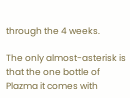through the 4 weeks.

The only almost-asterisk is that the one bottle of Plazma it comes with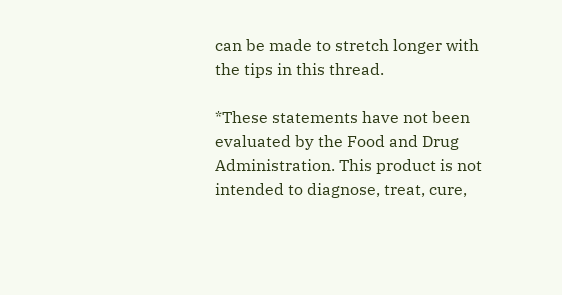can be made to stretch longer with the tips in this thread.

*These statements have not been evaluated by the Food and Drug Administration. This product is not intended to diagnose, treat, cure,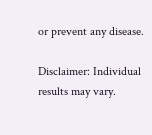or prevent any disease.

Disclaimer: Individual results may vary.